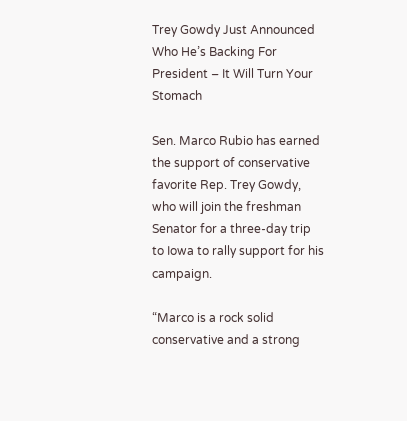Trey Gowdy Just Announced Who He’s Backing For President – It Will Turn Your Stomach

Sen. Marco Rubio has earned the support of conservative favorite Rep. Trey Gowdy, who will join the freshman Senator for a three-day trip to Iowa to rally support for his campaign.

“Marco is a rock solid conservative and a strong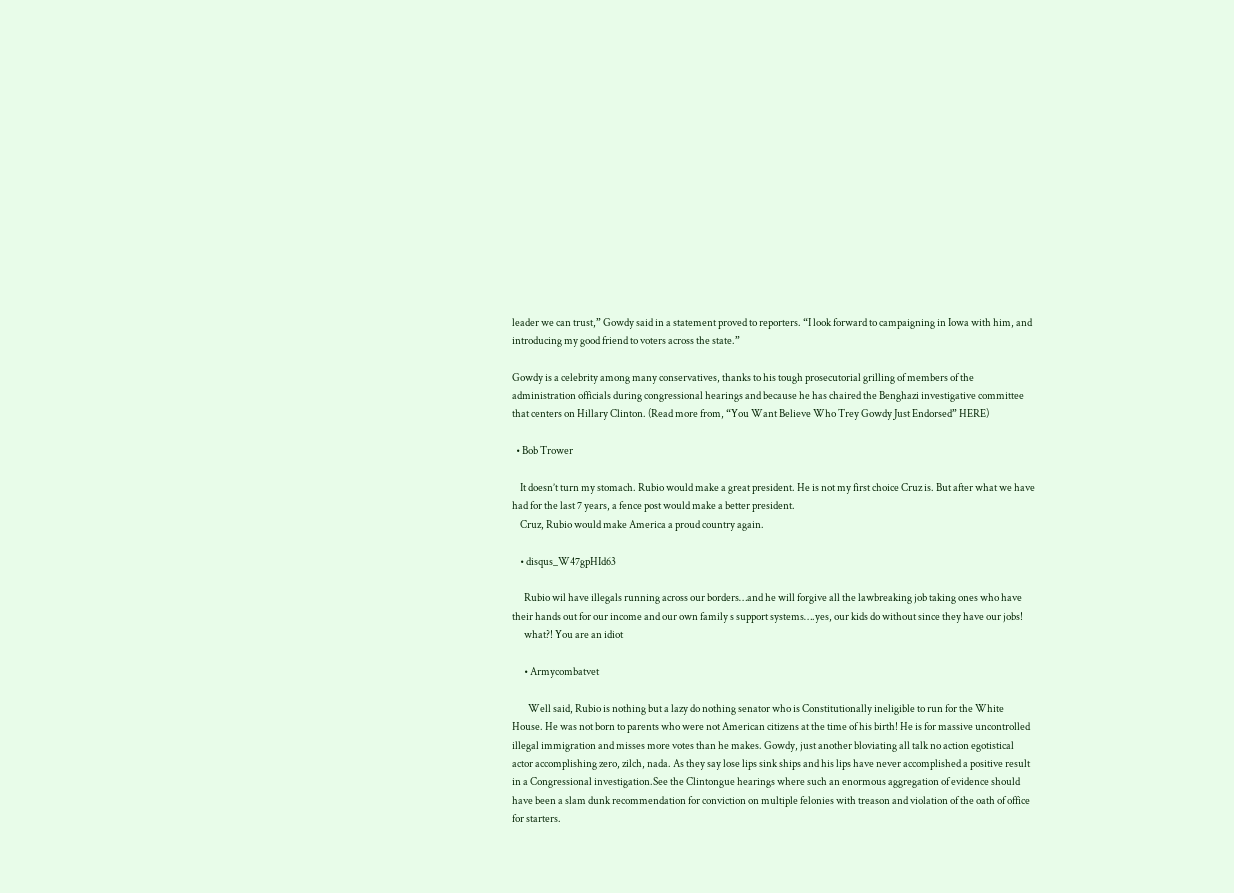leader we can trust,” Gowdy said in a statement proved to reporters. “I look forward to campaigning in Iowa with him, and introducing my good friend to voters across the state.”

Gowdy is a celebrity among many conservatives, thanks to his tough prosecutorial grilling of members of the administration officials during congressional hearings and because he has chaired the Benghazi investigative committee that centers on Hillary Clinton. (Read more from, “You Want Believe Who Trey Gowdy Just Endorsed” HERE)

  • Bob Trower

    It doesn’t turn my stomach. Rubio would make a great president. He is not my first choice Cruz is. But after what we have had for the last 7 years, a fence post would make a better president.
    Cruz, Rubio would make America a proud country again.

    • disqus_W47gpHId63

      Rubio wil have illegals running across our borders…and he will forgive all the lawbreaking job taking ones who have their hands out for our income and our own family s support systems….yes, our kids do without since they have our jobs!
      what?! You are an idiot

      • Armycombatvet

        Well said, Rubio is nothing but a lazy do nothing senator who is Constitutionally ineligible to run for the White House. He was not born to parents who were not American citizens at the time of his birth! He is for massive uncontrolled illegal immigration and misses more votes than he makes. Gowdy, just another bloviating all talk no action egotistical actor accomplishing zero, zilch, nada. As they say lose lips sink ships and his lips have never accomplished a positive result in a Congressional investigation.See the Clintongue hearings where such an enormous aggregation of evidence should have been a slam dunk recommendation for conviction on multiple felonies with treason and violation of the oath of office for starters.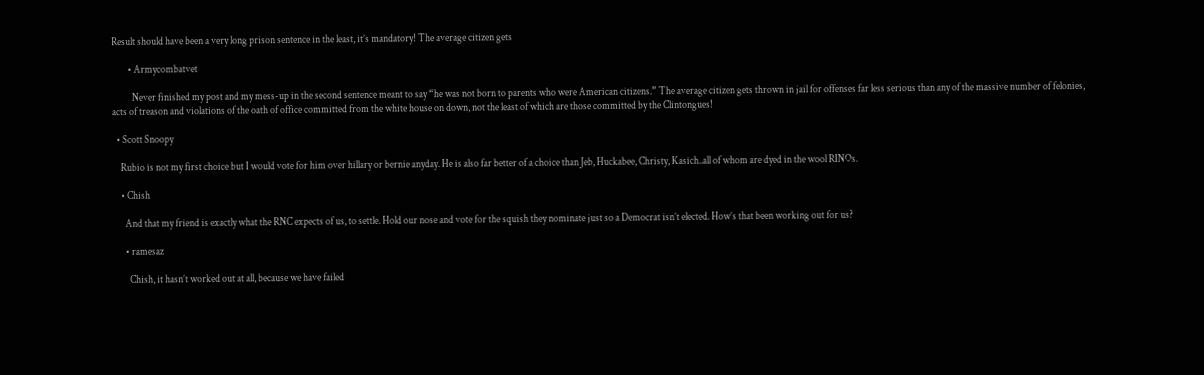Result should have been a very long prison sentence in the least, it’s mandatory! The average citizen gets

        • Armycombatvet

          Never finished my post and my mess-up in the second sentence meant to say “he was not born to parents who were American citizens.” The average citizen gets thrown in jail for offenses far less serious than any of the massive number of felonies, acts of treason and violations of the oath of office committed from the white house on down, not the least of which are those committed by the Clintongues!

  • Scott Snoopy

    Rubio is not my first choice but I would vote for him over hillary or bernie anyday. He is also far better of a choice than Jeb, Huckabee, Christy, Kasich..all of whom are dyed in the wool RINOs.

    • Chish

      And that my friend is exactly what the RNC expects of us, to settle. Hold our nose and vote for the squish they nominate just so a Democrat isn’t elected. How’s that been working out for us?

      • ramesaz

        Chish, it hasn’t worked out at all, because we have failed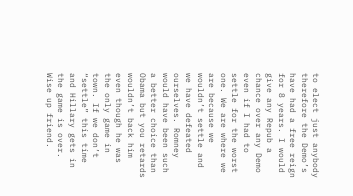to elect just anybody therefore the Demo’s have had a free reign for 8 years. I would give any Repub a chance over any Demo even if I had to settle for the worst one. We are where we are because we wouldn’t settle and we have defeated ourselves. Romney would have been such a better choice than Obama but you retards wouldn’t back him even though he was the only game in town. If we don’t “settle” this time and Hillary gets in the game is over. Wise up friend.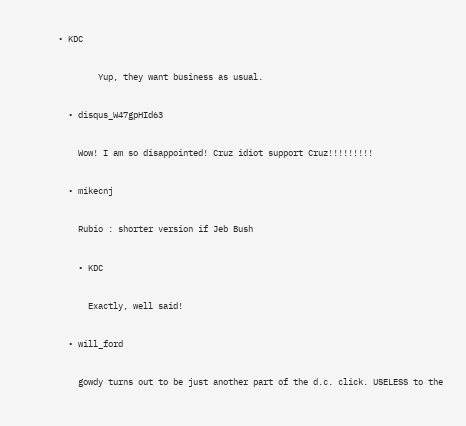• KDC

        Yup, they want business as usual.

  • disqus_W47gpHId63

    Wow! I am so disappointed! Cruz idiot support Cruz!!!!!!!!!

  • mikecnj

    Rubio : shorter version if Jeb Bush

    • KDC

      Exactly, well said!

  • will_ford

    gowdy turns out to be just another part of the d.c. click. USELESS to the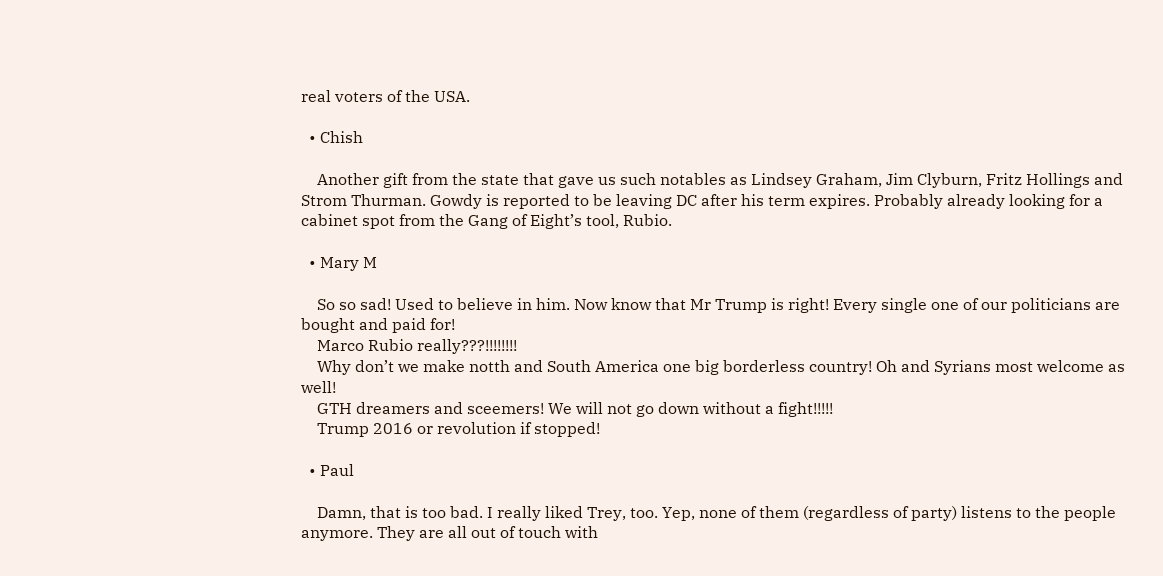real voters of the USA.

  • Chish

    Another gift from the state that gave us such notables as Lindsey Graham, Jim Clyburn, Fritz Hollings and Strom Thurman. Gowdy is reported to be leaving DC after his term expires. Probably already looking for a cabinet spot from the Gang of Eight’s tool, Rubio.

  • Mary M

    So so sad! Used to believe in him. Now know that Mr Trump is right! Every single one of our politicians are bought and paid for!
    Marco Rubio really???!!!!!!!!
    Why don’t we make notth and South America one big borderless country! Oh and Syrians most welcome as well!
    GTH dreamers and sceemers! We will not go down without a fight!!!!!
    Trump 2016 or revolution if stopped!

  • Paul

    Damn, that is too bad. I really liked Trey, too. Yep, none of them (regardless of party) listens to the people anymore. They are all out of touch with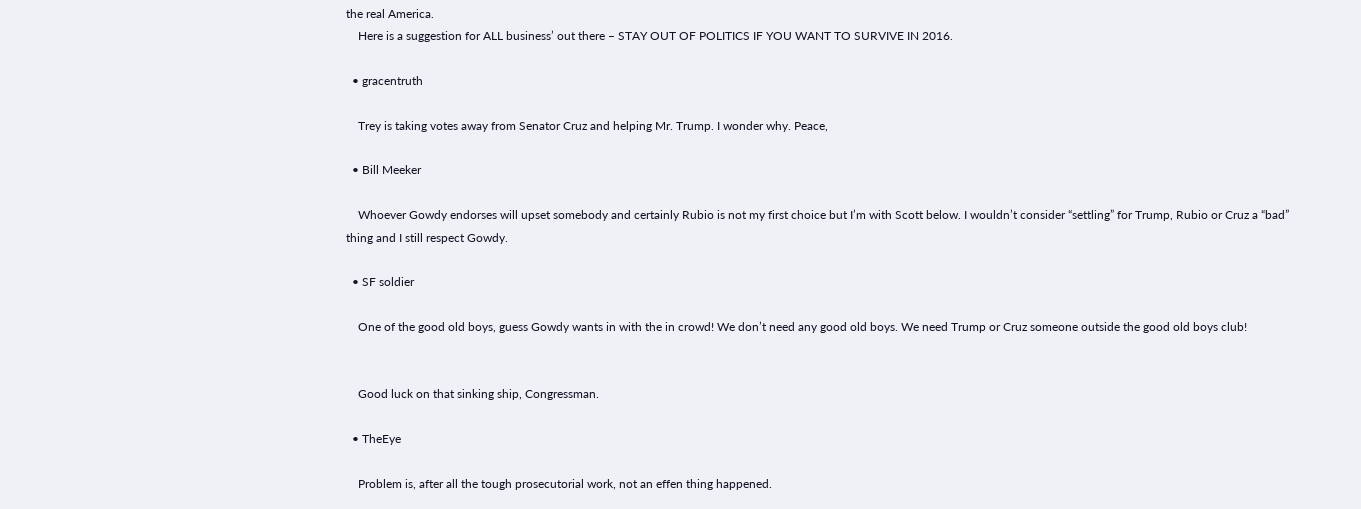the real America.
    Here is a suggestion for ALL business’ out there – STAY OUT OF POLITICS IF YOU WANT TO SURVIVE IN 2016.

  • gracentruth

    Trey is taking votes away from Senator Cruz and helping Mr. Trump. I wonder why. Peace,

  • Bill Meeker

    Whoever Gowdy endorses will upset somebody and certainly Rubio is not my first choice but I’m with Scott below. I wouldn’t consider “settling” for Trump, Rubio or Cruz a “bad” thing and I still respect Gowdy.

  • SF soldier

    One of the good old boys, guess Gowdy wants in with the in crowd! We don’t need any good old boys. We need Trump or Cruz someone outside the good old boys club!


    Good luck on that sinking ship, Congressman.

  • TheEye

    Problem is, after all the tough prosecutorial work, not an effen thing happened.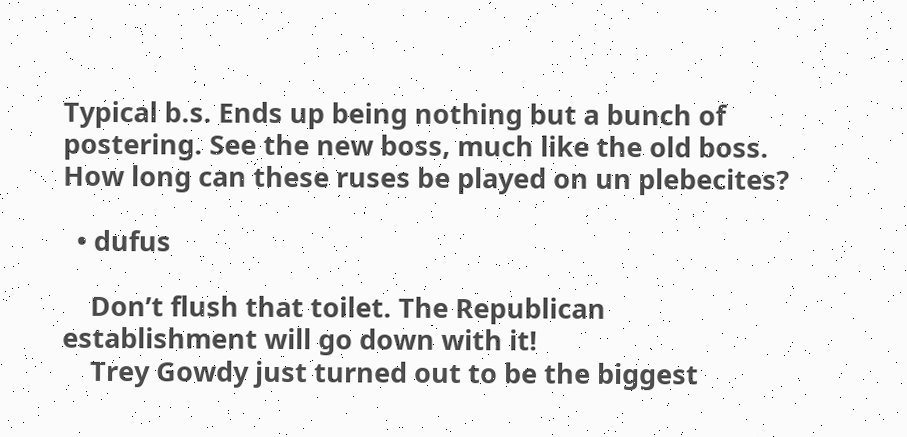Typical b.s. Ends up being nothing but a bunch of postering. See the new boss, much like the old boss. How long can these ruses be played on un plebecites?

  • dufus

    Don’t flush that toilet. The Republican establishment will go down with it!
    Trey Gowdy just turned out to be the biggest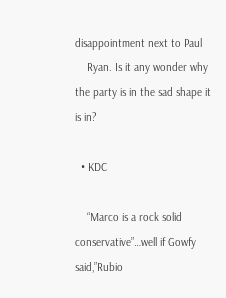disappointment next to Paul
    Ryan. Is it any wonder why the party is in the sad shape it is in?

  • KDC

    “Marco is a rock solid conservative”…well if Gowfy said,”Rubio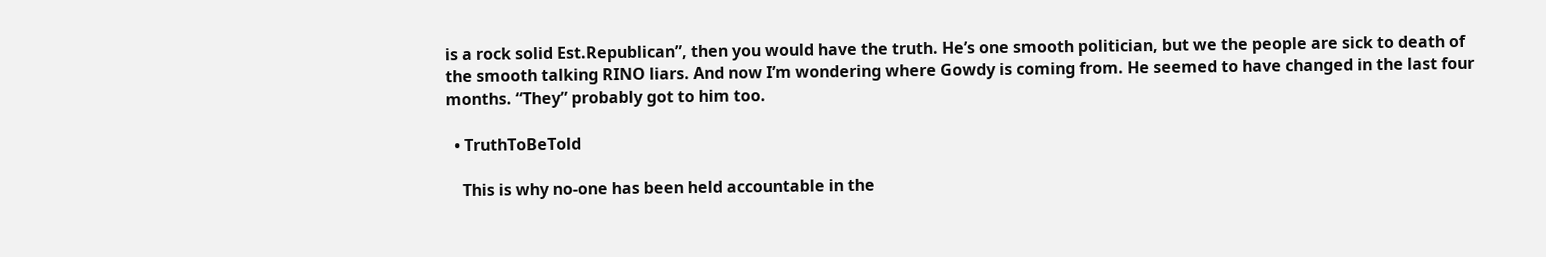is a rock solid Est.Republican”, then you would have the truth. He’s one smooth politician, but we the people are sick to death of the smooth talking RINO liars. And now I’m wondering where Gowdy is coming from. He seemed to have changed in the last four months. “They” probably got to him too.

  • TruthToBeTold

    This is why no-one has been held accountable in the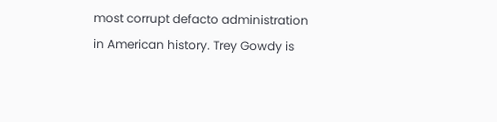most corrupt defacto administration in American history. Trey Gowdy is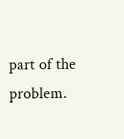part of the problem.